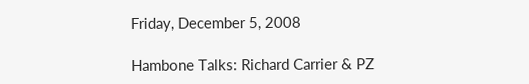Friday, December 5, 2008

Hambone Talks: Richard Carrier & PZ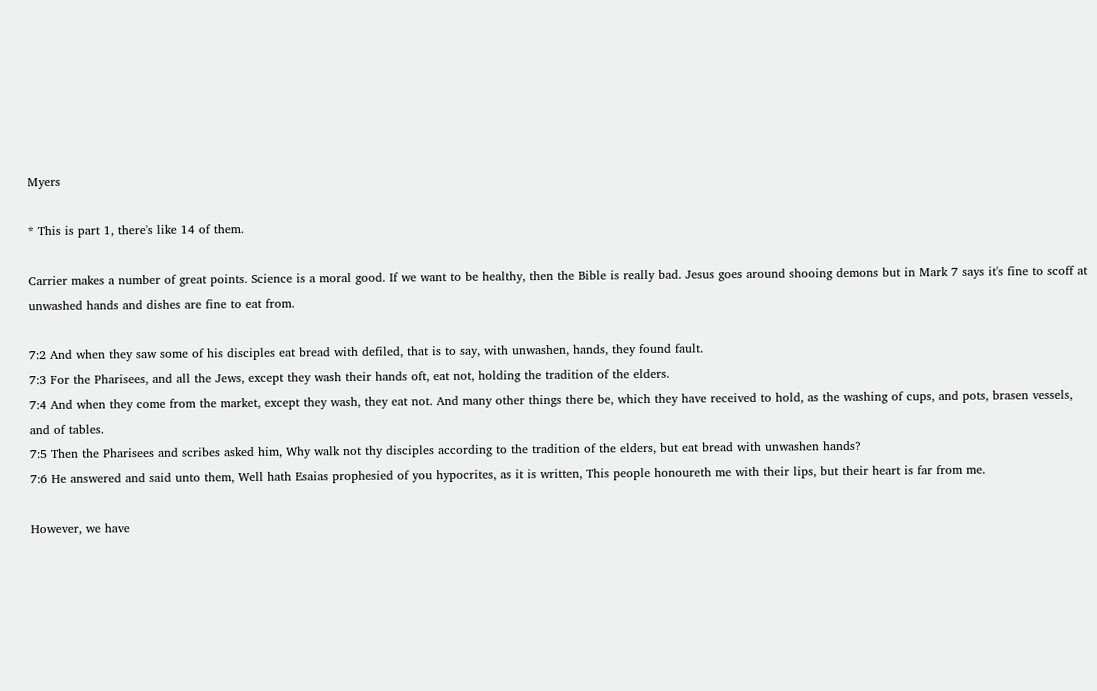Myers

* This is part 1, there's like 14 of them.

Carrier makes a number of great points. Science is a moral good. If we want to be healthy, then the Bible is really bad. Jesus goes around shooing demons but in Mark 7 says it's fine to scoff at unwashed hands and dishes are fine to eat from.

7:2 And when they saw some of his disciples eat bread with defiled, that is to say, with unwashen, hands, they found fault.
7:3 For the Pharisees, and all the Jews, except they wash their hands oft, eat not, holding the tradition of the elders.
7:4 And when they come from the market, except they wash, they eat not. And many other things there be, which they have received to hold, as the washing of cups, and pots, brasen vessels, and of tables.
7:5 Then the Pharisees and scribes asked him, Why walk not thy disciples according to the tradition of the elders, but eat bread with unwashen hands?
7:6 He answered and said unto them, Well hath Esaias prophesied of you hypocrites, as it is written, This people honoureth me with their lips, but their heart is far from me.

However, we have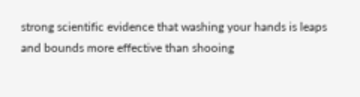strong scientific evidence that washing your hands is leaps and bounds more effective than shooing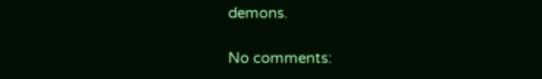demons.

No comments: